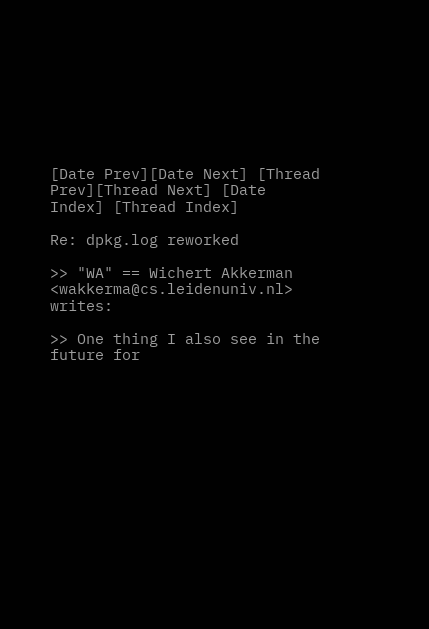[Date Prev][Date Next] [Thread Prev][Thread Next] [Date Index] [Thread Index]

Re: dpkg.log reworked

>> "WA" == Wichert Akkerman <wakkerma@cs.leidenuniv.nl> writes:

>> One thing I also see in the future for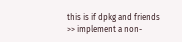this is if dpkg and friends
>> implement a non-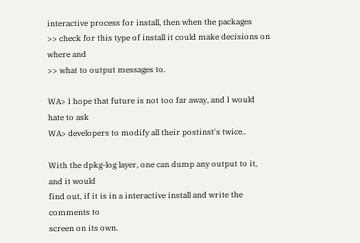interactive process for install, then when the packages
>> check for this type of install it could make decisions on where and
>> what to output messages to.

WA> I hope that future is not too far away, and I would hate to ask
WA> developers to modify all their postinst's twice..

With the dpkg-log layer, one can dump any output to it, and it would
find out, if it is in a interactive install and write the comments to
screen on its own.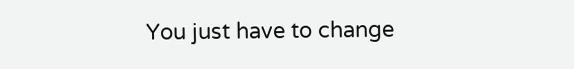You just have to change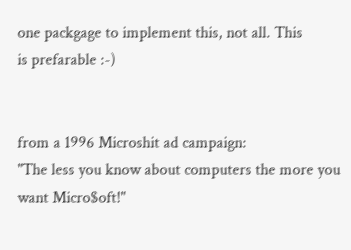one packgage to implement this, not all. This
is prefarable :-)


from a 1996 Microshit ad campaign:
"The less you know about computers the more you want Micro$oft!"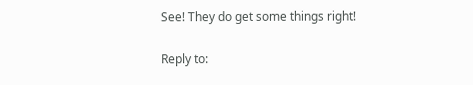See! They do get some things right!

Reply to: